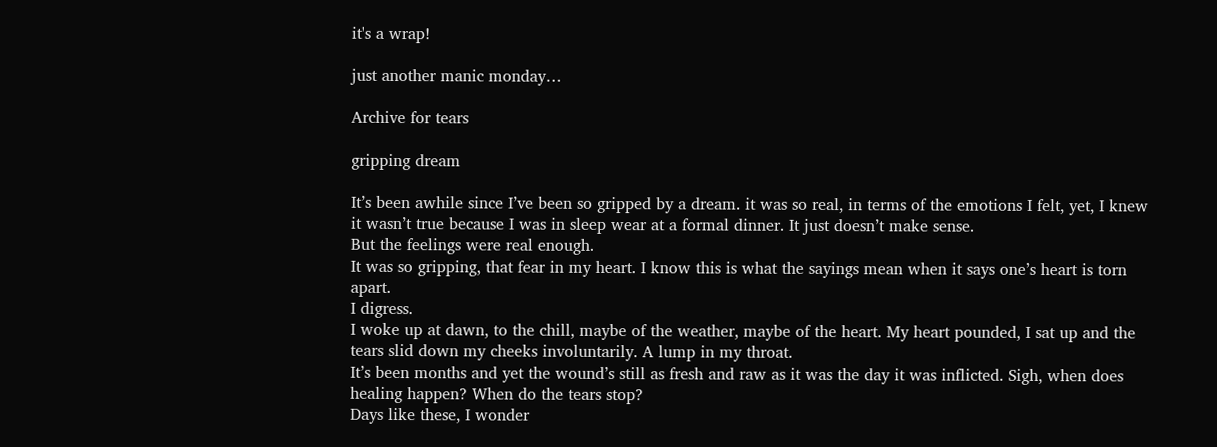it's a wrap!

just another manic monday…

Archive for tears

gripping dream

It’s been awhile since I’ve been so gripped by a dream. it was so real, in terms of the emotions I felt, yet, I knew it wasn’t true because I was in sleep wear at a formal dinner. It just doesn’t make sense.
But the feelings were real enough.
It was so gripping, that fear in my heart. I know this is what the sayings mean when it says one’s heart is torn apart.
I digress.
I woke up at dawn, to the chill, maybe of the weather, maybe of the heart. My heart pounded, I sat up and the tears slid down my cheeks involuntarily. A lump in my throat.
It’s been months and yet the wound’s still as fresh and raw as it was the day it was inflicted. Sigh, when does healing happen? When do the tears stop?
Days like these, I wonder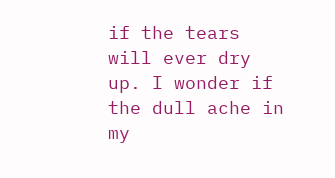if the tears will ever dry up. I wonder if the dull ache in my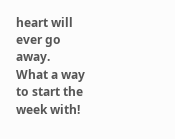heart will ever go away.
What a way to start the week with!